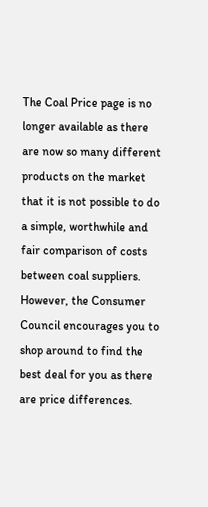The Coal Price page is no longer available as there are now so many different products on the market that it is not possible to do a simple, worthwhile and fair comparison of costs between coal suppliers. However, the Consumer Council encourages you to shop around to find the best deal for you as there are price differences.